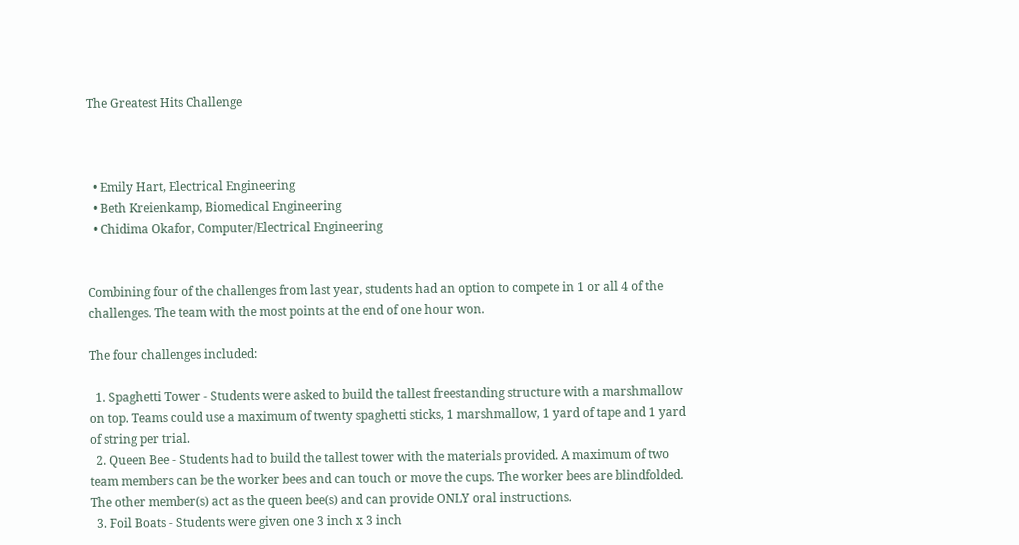The Greatest Hits Challenge



  • Emily Hart, Electrical Engineering
  • Beth Kreienkamp, Biomedical Engineering
  • Chidima Okafor, Computer/Electrical Engineering


Combining four of the challenges from last year, students had an option to compete in 1 or all 4 of the challenges. The team with the most points at the end of one hour won.

The four challenges included:

  1. Spaghetti Tower - Students were asked to build the tallest freestanding structure with a marshmallow on top. Teams could use a maximum of twenty spaghetti sticks, 1 marshmallow, 1 yard of tape and 1 yard of string per trial.
  2. Queen Bee - Students had to build the tallest tower with the materials provided. A maximum of two team members can be the worker bees and can touch or move the cups. The worker bees are blindfolded. The other member(s) act as the queen bee(s) and can provide ONLY oral instructions.
  3. Foil Boats - Students were given one 3 inch x 3 inch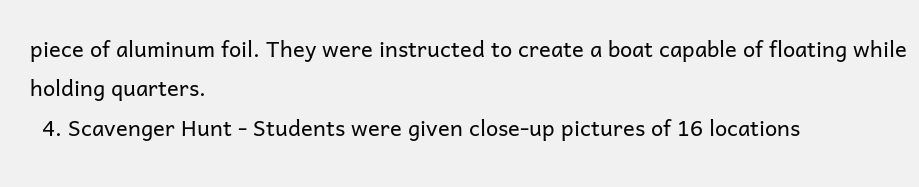piece of aluminum foil. They were instructed to create a boat capable of floating while holding quarters.
  4. Scavenger Hunt - Students were given close-up pictures of 16 locations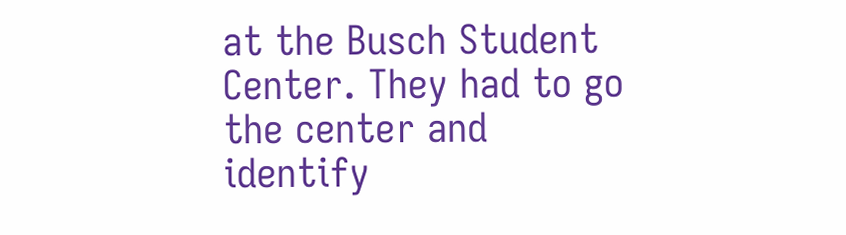at the Busch Student Center. They had to go the center and identify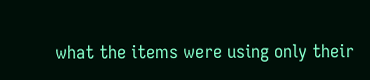what the items were using only their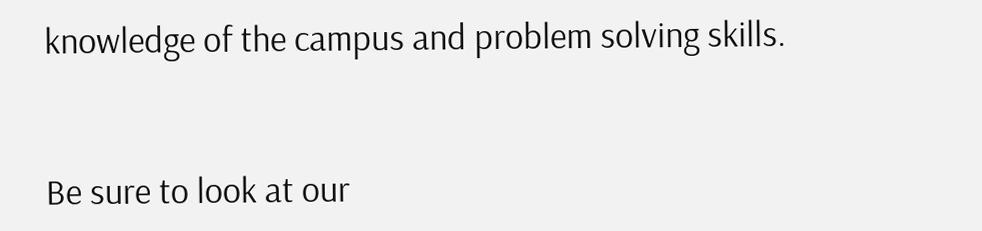knowledge of the campus and problem solving skills.


Be sure to look at our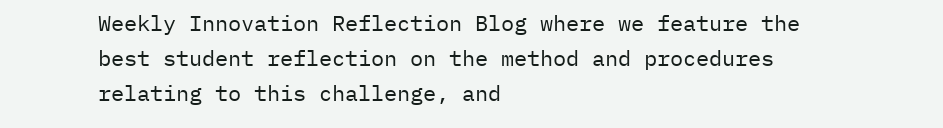Weekly Innovation Reflection Blog where we feature the best student reflection on the method and procedures relating to this challenge, and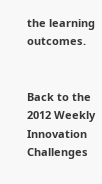the learning outcomes.


Back to the 2012 Weekly Innovation Challenges